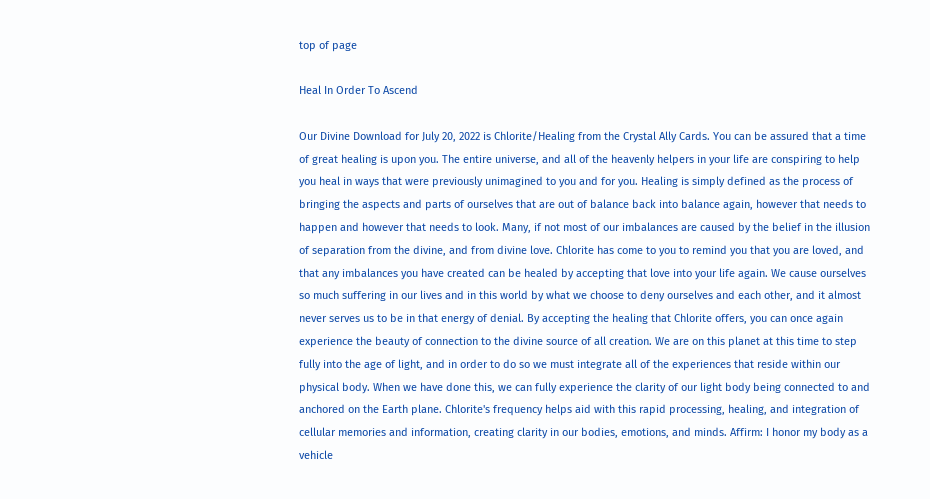top of page

Heal In Order To Ascend

Our Divine Download for July 20, 2022 is Chlorite/Healing from the Crystal Ally Cards. You can be assured that a time of great healing is upon you. The entire universe, and all of the heavenly helpers in your life are conspiring to help you heal in ways that were previously unimagined to you and for you. Healing is simply defined as the process of bringing the aspects and parts of ourselves that are out of balance back into balance again, however that needs to happen and however that needs to look. Many, if not most of our imbalances are caused by the belief in the illusion of separation from the divine, and from divine love. Chlorite has come to you to remind you that you are loved, and that any imbalances you have created can be healed by accepting that love into your life again. We cause ourselves so much suffering in our lives and in this world by what we choose to deny ourselves and each other, and it almost never serves us to be in that energy of denial. By accepting the healing that Chlorite offers, you can once again experience the beauty of connection to the divine source of all creation. We are on this planet at this time to step fully into the age of light, and in order to do so we must integrate all of the experiences that reside within our physical body. When we have done this, we can fully experience the clarity of our light body being connected to and anchored on the Earth plane. Chlorite's frequency helps aid with this rapid processing, healing, and integration of cellular memories and information, creating clarity in our bodies, emotions, and minds. Affirm: I honor my body as a vehicle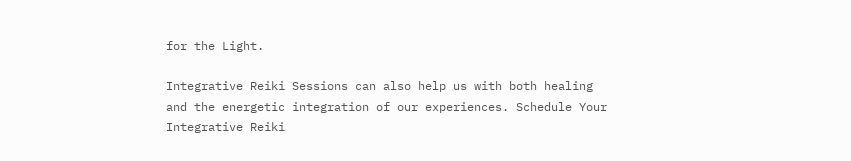for the Light.

Integrative Reiki Sessions can also help us with both healing and the energetic integration of our experiences. Schedule Your Integrative Reiki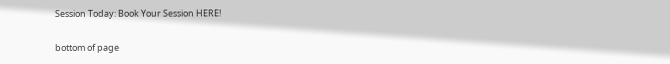Session Today: Book Your Session HERE!

bottom of page